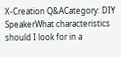X-Creation Q&ACategory: DIY SpeakerWhat characteristics should I look for in a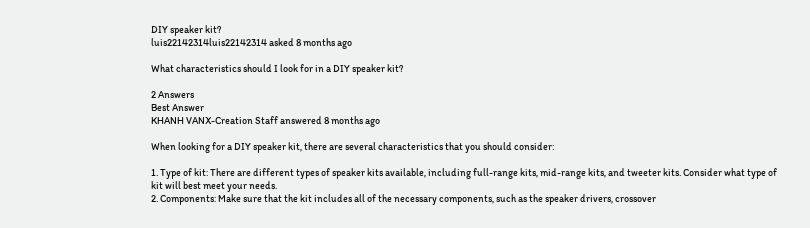DIY speaker kit?
luis22142314luis22142314 asked 8 months ago

What characteristics should I look for in a DIY speaker kit?

2 Answers
Best Answer
KHANH VANX-Creation Staff answered 8 months ago

When looking for a DIY speaker kit, there are several characteristics that you should consider:

1. Type of kit: There are different types of speaker kits available, including full-range kits, mid-range kits, and tweeter kits. Consider what type of kit will best meet your needs.
2. Components: Make sure that the kit includes all of the necessary components, such as the speaker drivers, crossover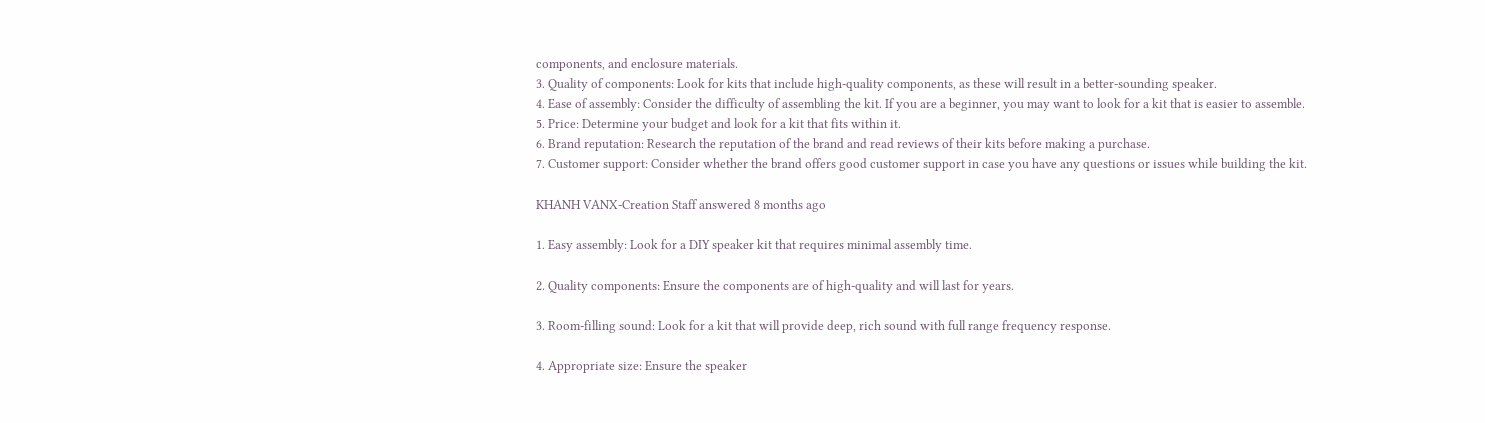components, and enclosure materials.
3. Quality of components: Look for kits that include high-quality components, as these will result in a better-sounding speaker.
4. Ease of assembly: Consider the difficulty of assembling the kit. If you are a beginner, you may want to look for a kit that is easier to assemble.
5. Price: Determine your budget and look for a kit that fits within it.
6. Brand reputation: Research the reputation of the brand and read reviews of their kits before making a purchase.
7. Customer support: Consider whether the brand offers good customer support in case you have any questions or issues while building the kit.

KHANH VANX-Creation Staff answered 8 months ago

1. Easy assembly: Look for a DIY speaker kit that requires minimal assembly time.

2. Quality components: Ensure the components are of high-quality and will last for years.

3. Room-filling sound: Look for a kit that will provide deep, rich sound with full range frequency response.

4. Appropriate size: Ensure the speaker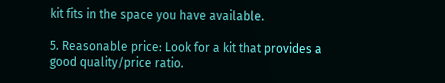kit fits in the space you have available.

5. Reasonable price: Look for a kit that provides a good quality/price ratio.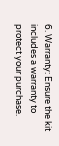6. Warranty: Ensure the kit includes a warranty to protect your purchase.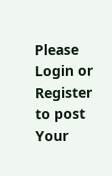Please Login or Register to post Your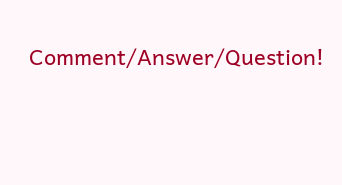Comment/Answer/Question!